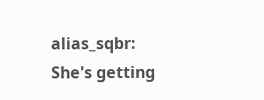alias_sqbr: She's getting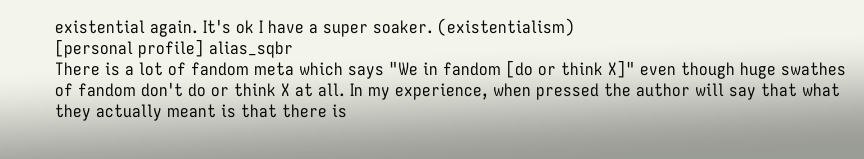existential again. It's ok I have a super soaker. (existentialism)
[personal profile] alias_sqbr
There is a lot of fandom meta which says "We in fandom [do or think X]" even though huge swathes of fandom don't do or think X at all. In my experience, when pressed the author will say that what they actually meant is that there is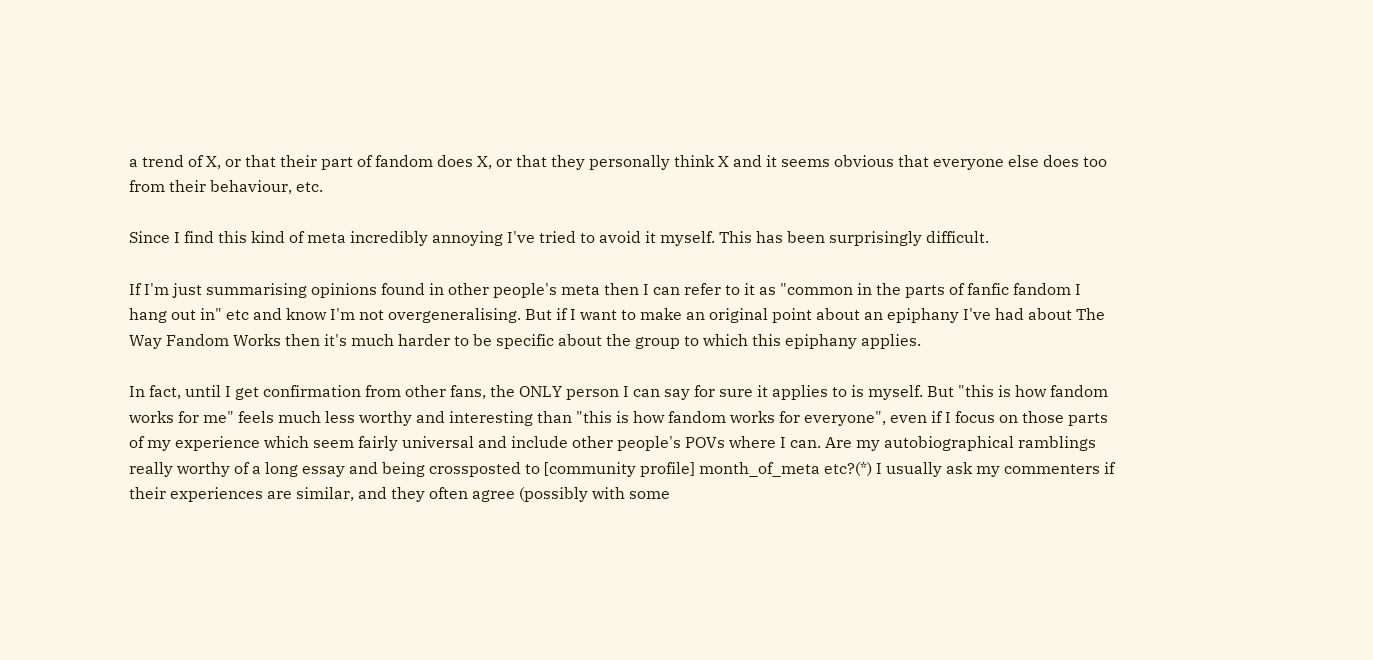a trend of X, or that their part of fandom does X, or that they personally think X and it seems obvious that everyone else does too from their behaviour, etc.

Since I find this kind of meta incredibly annoying I've tried to avoid it myself. This has been surprisingly difficult.

If I'm just summarising opinions found in other people's meta then I can refer to it as "common in the parts of fanfic fandom I hang out in" etc and know I'm not overgeneralising. But if I want to make an original point about an epiphany I've had about The Way Fandom Works then it's much harder to be specific about the group to which this epiphany applies.

In fact, until I get confirmation from other fans, the ONLY person I can say for sure it applies to is myself. But "this is how fandom works for me" feels much less worthy and interesting than "this is how fandom works for everyone", even if I focus on those parts of my experience which seem fairly universal and include other people's POVs where I can. Are my autobiographical ramblings really worthy of a long essay and being crossposted to [community profile] month_of_meta etc?(*) I usually ask my commenters if their experiences are similar, and they often agree (possibly with some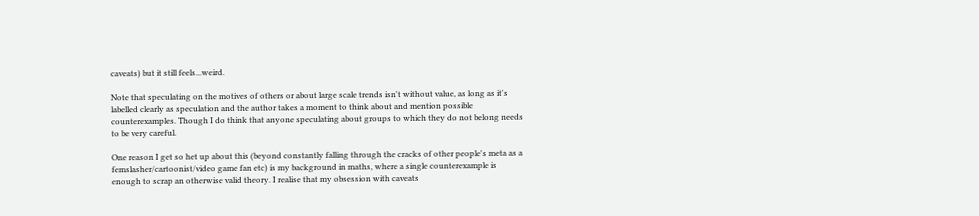caveats) but it still feels...weird.

Note that speculating on the motives of others or about large scale trends isn't without value, as long as it's labelled clearly as speculation and the author takes a moment to think about and mention possible counterexamples. Though I do think that anyone speculating about groups to which they do not belong needs to be very careful.

One reason I get so het up about this (beyond constantly falling through the cracks of other people's meta as a femslasher/cartoonist/video game fan etc) is my background in maths, where a single counterexample is enough to scrap an otherwise valid theory. I realise that my obsession with caveats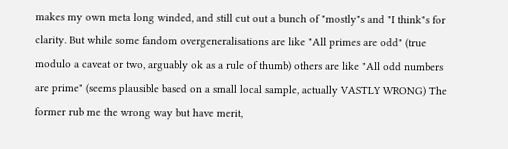makes my own meta long winded, and still cut out a bunch of "mostly"s and "I think"s for clarity. But while some fandom overgeneralisations are like "All primes are odd" (true modulo a caveat or two, arguably ok as a rule of thumb) others are like "All odd numbers are prime" (seems plausible based on a small local sample, actually VASTLY WRONG) The former rub me the wrong way but have merit,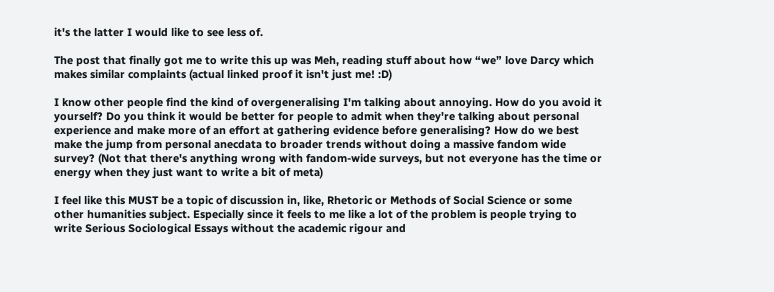it's the latter I would like to see less of.

The post that finally got me to write this up was Meh, reading stuff about how “we” love Darcy which makes similar complaints (actual linked proof it isn't just me! :D)

I know other people find the kind of overgeneralising I'm talking about annoying. How do you avoid it yourself? Do you think it would be better for people to admit when they're talking about personal experience and make more of an effort at gathering evidence before generalising? How do we best make the jump from personal anecdata to broader trends without doing a massive fandom wide survey? (Not that there's anything wrong with fandom-wide surveys, but not everyone has the time or energy when they just want to write a bit of meta)

I feel like this MUST be a topic of discussion in, like, Rhetoric or Methods of Social Science or some other humanities subject. Especially since it feels to me like a lot of the problem is people trying to write Serious Sociological Essays without the academic rigour and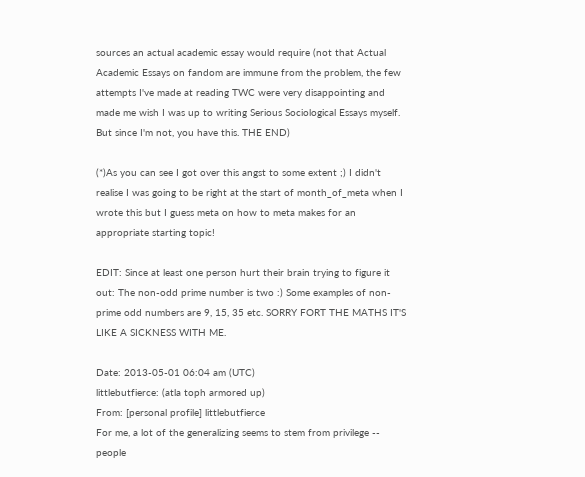sources an actual academic essay would require (not that Actual Academic Essays on fandom are immune from the problem, the few attempts I've made at reading TWC were very disappointing and made me wish I was up to writing Serious Sociological Essays myself. But since I'm not, you have this. THE END)

(*)As you can see I got over this angst to some extent ;) I didn't realise I was going to be right at the start of month_of_meta when I wrote this but I guess meta on how to meta makes for an appropriate starting topic!

EDIT: Since at least one person hurt their brain trying to figure it out: The non-odd prime number is two :) Some examples of non-prime odd numbers are 9, 15, 35 etc. SORRY FORT THE MATHS IT'S LIKE A SICKNESS WITH ME.

Date: 2013-05-01 06:04 am (UTC)
littlebutfierce: (atla toph armored up)
From: [personal profile] littlebutfierce
For me, a lot of the generalizing seems to stem from privilege -- people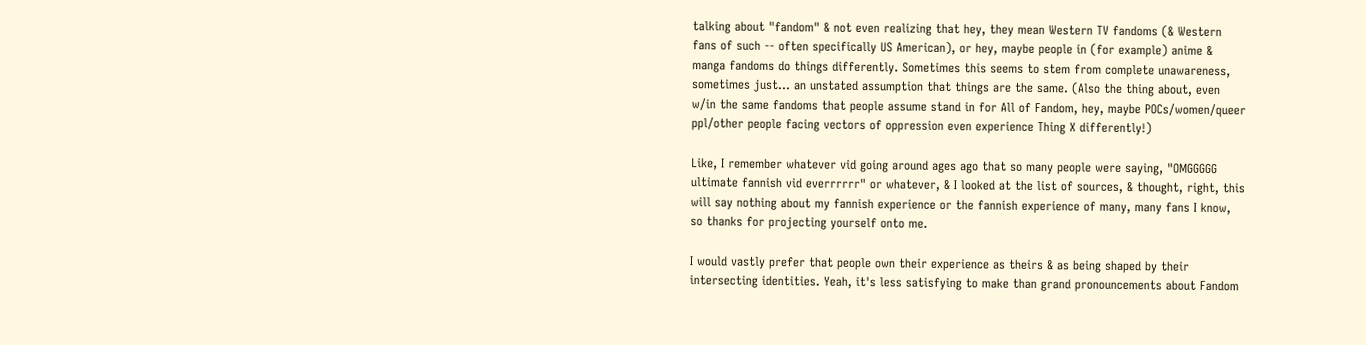talking about "fandom" & not even realizing that hey, they mean Western TV fandoms (& Western fans of such -- often specifically US American), or hey, maybe people in (for example) anime & manga fandoms do things differently. Sometimes this seems to stem from complete unawareness, sometimes just... an unstated assumption that things are the same. (Also the thing about, even w/in the same fandoms that people assume stand in for All of Fandom, hey, maybe POCs/women/queer ppl/other people facing vectors of oppression even experience Thing X differently!)

Like, I remember whatever vid going around ages ago that so many people were saying, "OMGGGGG ultimate fannish vid everrrrrr" or whatever, & I looked at the list of sources, & thought, right, this will say nothing about my fannish experience or the fannish experience of many, many fans I know, so thanks for projecting yourself onto me.

I would vastly prefer that people own their experience as theirs & as being shaped by their intersecting identities. Yeah, it's less satisfying to make than grand pronouncements about Fandom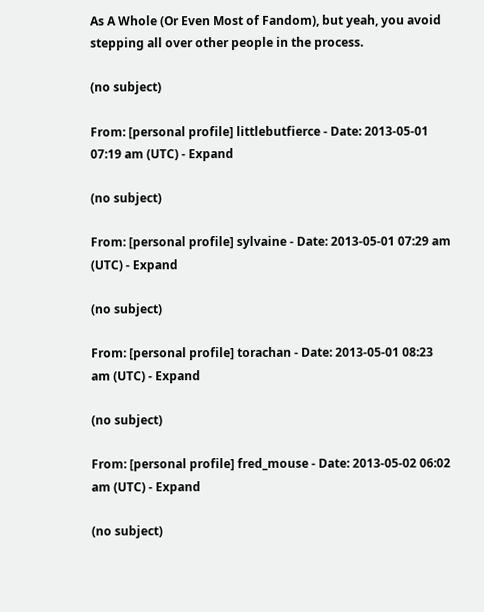As A Whole (Or Even Most of Fandom), but yeah, you avoid stepping all over other people in the process.

(no subject)

From: [personal profile] littlebutfierce - Date: 2013-05-01 07:19 am (UTC) - Expand

(no subject)

From: [personal profile] sylvaine - Date: 2013-05-01 07:29 am (UTC) - Expand

(no subject)

From: [personal profile] torachan - Date: 2013-05-01 08:23 am (UTC) - Expand

(no subject)

From: [personal profile] fred_mouse - Date: 2013-05-02 06:02 am (UTC) - Expand

(no subject)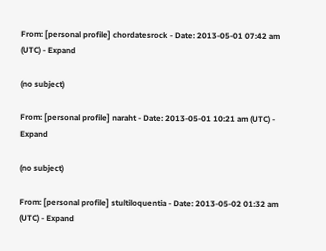From: [personal profile] chordatesrock - Date: 2013-05-01 07:42 am (UTC) - Expand

(no subject)

From: [personal profile] naraht - Date: 2013-05-01 10:21 am (UTC) - Expand

(no subject)

From: [personal profile] stultiloquentia - Date: 2013-05-02 01:32 am (UTC) - Expand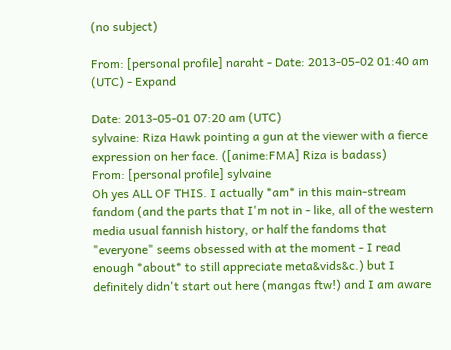(no subject)

From: [personal profile] naraht - Date: 2013-05-02 01:40 am (UTC) - Expand

Date: 2013-05-01 07:20 am (UTC)
sylvaine: Riza Hawk pointing a gun at the viewer with a fierce expression on her face. ([anime:FMA] Riza is badass)
From: [personal profile] sylvaine
Oh yes ALL OF THIS. I actually *am* in this main-stream fandom (and the parts that I'm not in - like, all of the western media usual fannish history, or half the fandoms that "everyone" seems obsessed with at the moment - I read enough *about* to still appreciate meta&vids&c.) but I definitely didn't start out here (mangas ftw!) and I am aware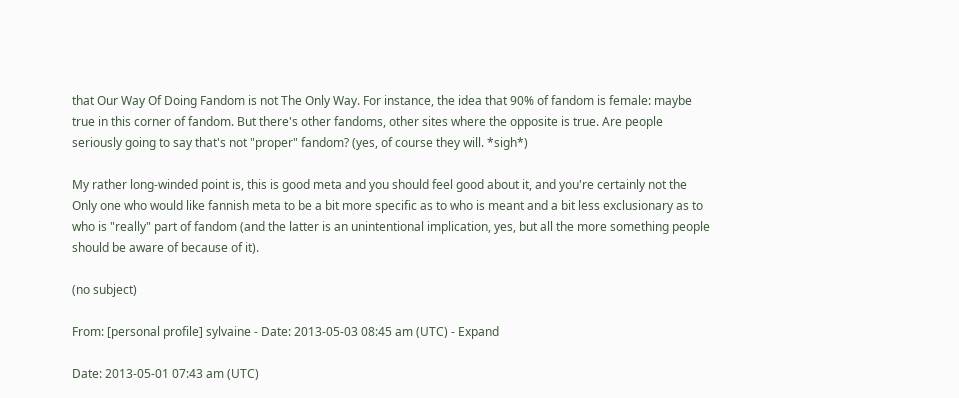that Our Way Of Doing Fandom is not The Only Way. For instance, the idea that 90% of fandom is female: maybe true in this corner of fandom. But there's other fandoms, other sites where the opposite is true. Are people seriously going to say that's not "proper" fandom? (yes, of course they will. *sigh*)

My rather long-winded point is, this is good meta and you should feel good about it, and you're certainly not the Only one who would like fannish meta to be a bit more specific as to who is meant and a bit less exclusionary as to who is "really" part of fandom (and the latter is an unintentional implication, yes, but all the more something people should be aware of because of it).

(no subject)

From: [personal profile] sylvaine - Date: 2013-05-03 08:45 am (UTC) - Expand

Date: 2013-05-01 07:43 am (UTC)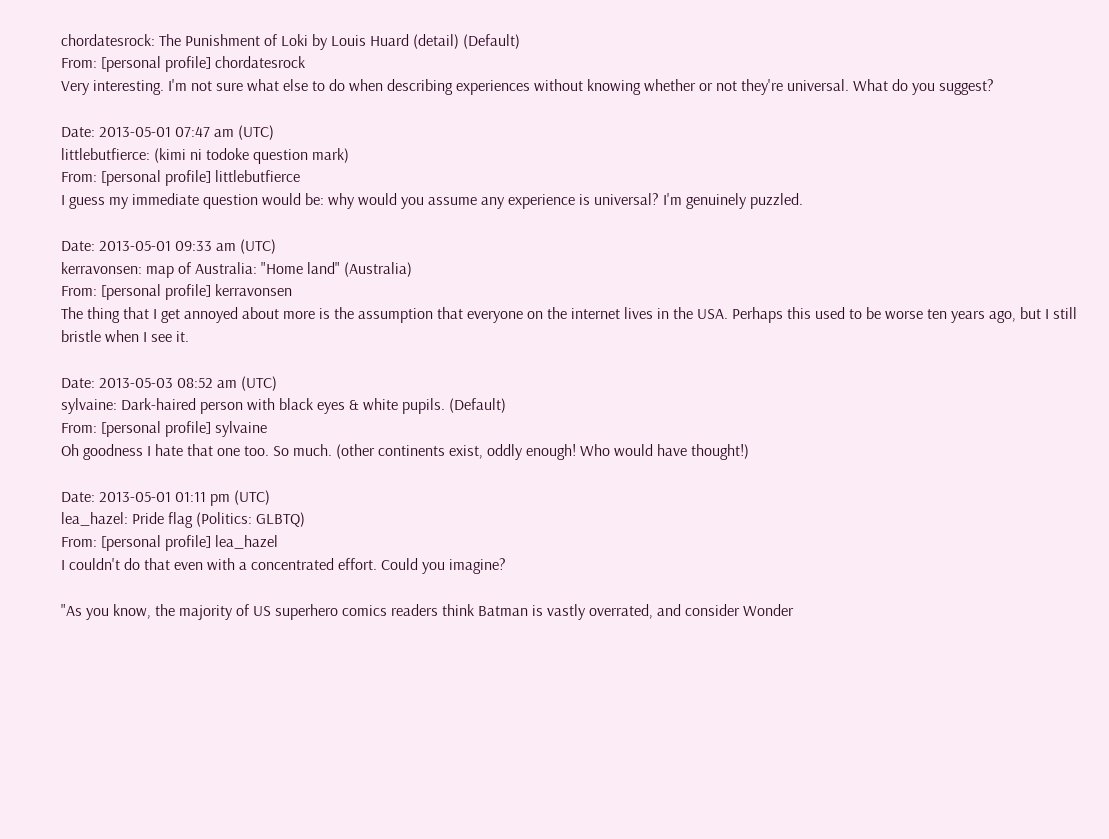chordatesrock: The Punishment of Loki by Louis Huard (detail) (Default)
From: [personal profile] chordatesrock
Very interesting. I'm not sure what else to do when describing experiences without knowing whether or not they're universal. What do you suggest?

Date: 2013-05-01 07:47 am (UTC)
littlebutfierce: (kimi ni todoke question mark)
From: [personal profile] littlebutfierce
I guess my immediate question would be: why would you assume any experience is universal? I'm genuinely puzzled.

Date: 2013-05-01 09:33 am (UTC)
kerravonsen: map of Australia: "Home land" (Australia)
From: [personal profile] kerravonsen
The thing that I get annoyed about more is the assumption that everyone on the internet lives in the USA. Perhaps this used to be worse ten years ago, but I still bristle when I see it.

Date: 2013-05-03 08:52 am (UTC)
sylvaine: Dark-haired person with black eyes & white pupils. (Default)
From: [personal profile] sylvaine
Oh goodness I hate that one too. So much. (other continents exist, oddly enough! Who would have thought!)

Date: 2013-05-01 01:11 pm (UTC)
lea_hazel: Pride flag (Politics: GLBTQ)
From: [personal profile] lea_hazel
I couldn't do that even with a concentrated effort. Could you imagine?

"As you know, the majority of US superhero comics readers think Batman is vastly overrated, and consider Wonder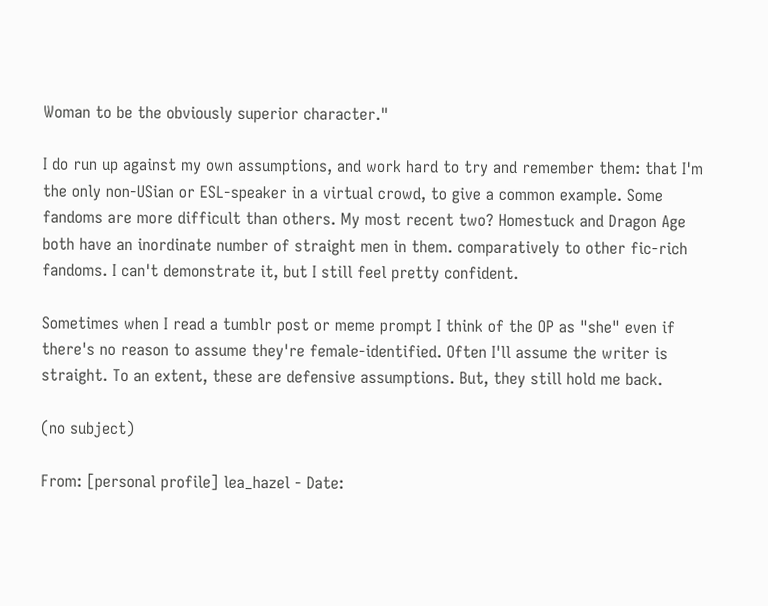Woman to be the obviously superior character."

I do run up against my own assumptions, and work hard to try and remember them: that I'm the only non-USian or ESL-speaker in a virtual crowd, to give a common example. Some fandoms are more difficult than others. My most recent two? Homestuck and Dragon Age both have an inordinate number of straight men in them. comparatively to other fic-rich fandoms. I can't demonstrate it, but I still feel pretty confident.

Sometimes when I read a tumblr post or meme prompt I think of the OP as "she" even if there's no reason to assume they're female-identified. Often I'll assume the writer is straight. To an extent, these are defensive assumptions. But, they still hold me back.

(no subject)

From: [personal profile] lea_hazel - Date: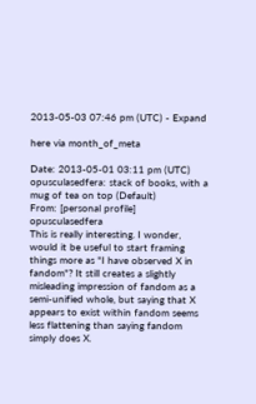2013-05-03 07:46 pm (UTC) - Expand

here via month_of_meta

Date: 2013-05-01 03:11 pm (UTC)
opusculasedfera: stack of books, with a mug of tea on top (Default)
From: [personal profile] opusculasedfera
This is really interesting. I wonder, would it be useful to start framing things more as "I have observed X in fandom"? It still creates a slightly misleading impression of fandom as a semi-unified whole, but saying that X appears to exist within fandom seems less flattening than saying fandom simply does X.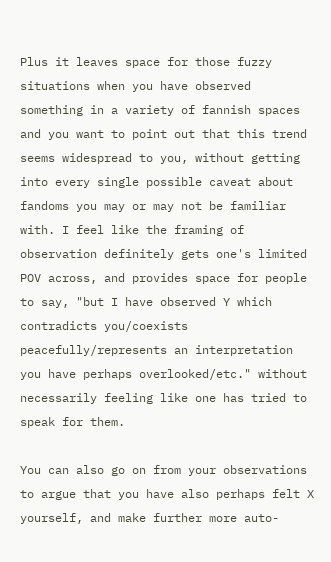Plus it leaves space for those fuzzy situations when you have observed something in a variety of fannish spaces and you want to point out that this trend seems widespread to you, without getting into every single possible caveat about fandoms you may or may not be familiar with. I feel like the framing of observation definitely gets one's limited POV across, and provides space for people to say, "but I have observed Y which contradicts you/coexists peacefully/represents an interpretation you have perhaps overlooked/etc." without necessarily feeling like one has tried to speak for them.

You can also go on from your observations to argue that you have also perhaps felt X yourself, and make further more auto-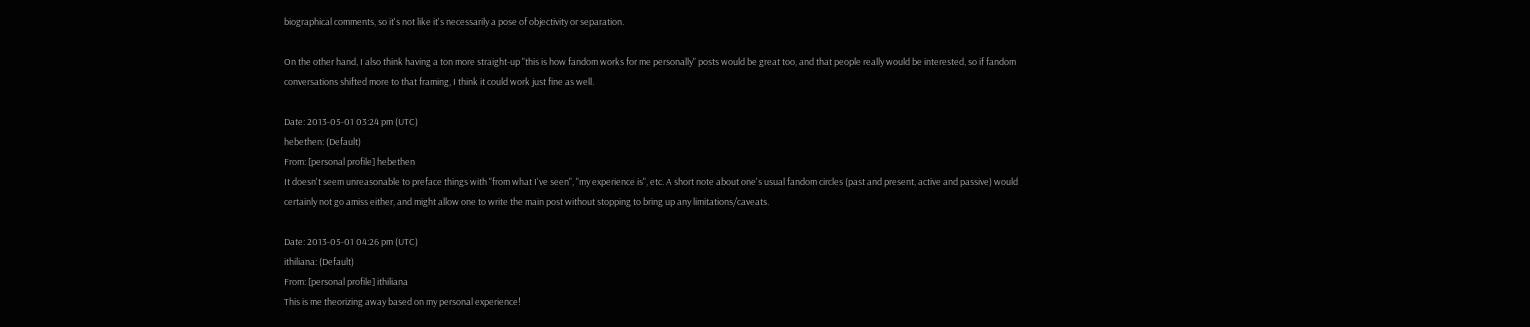biographical comments, so it's not like it's necessarily a pose of objectivity or separation.

On the other hand, I also think having a ton more straight-up "this is how fandom works for me personally" posts would be great too, and that people really would be interested, so if fandom conversations shifted more to that framing, I think it could work just fine as well.

Date: 2013-05-01 03:24 pm (UTC)
hebethen: (Default)
From: [personal profile] hebethen
It doesn't seem unreasonable to preface things with "from what I've seen", "my experience is", etc. A short note about one's usual fandom circles (past and present, active and passive) would certainly not go amiss either, and might allow one to write the main post without stopping to bring up any limitations/caveats.

Date: 2013-05-01 04:26 pm (UTC)
ithiliana: (Default)
From: [personal profile] ithiliana
This is me theorizing away based on my personal experience!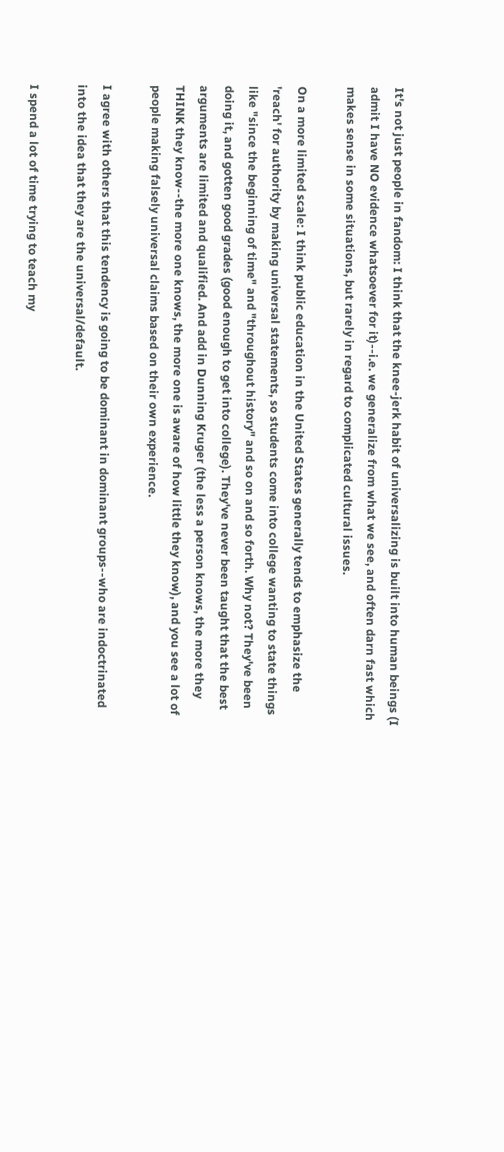It's not just people in fandom: I think that the knee-jerk habit of universalizing is built into human beings (I admit I have NO evidence whatsoever for it)--i.e. we generalize from what we see, and often darn fast which makes sense in some situations, but rarely in regard to complicated cultural issues.

On a more limited scale: I think public education in the United States generally tends to emphasize the 'reach' for authority by making universal statements, so students come into college wanting to state things like "since the beginning of time" and "throughout history" and so on and so forth. Why not? They've been doing it, and gotten good grades (good enough to get into college). They've never been taught that the best arguments are limited and qualified. And add in Dunning Kruger (the less a person knows, the more they THINK they know--the more one knows, the more one is aware of how little they know), and you see a lot of people making falsely universal claims based on their own experience.

I agree with others that this tendency is going to be dominant in dominant groups--who are indoctrinated into the idea that they are the universal/default.

I spend a lot of time trying to teach my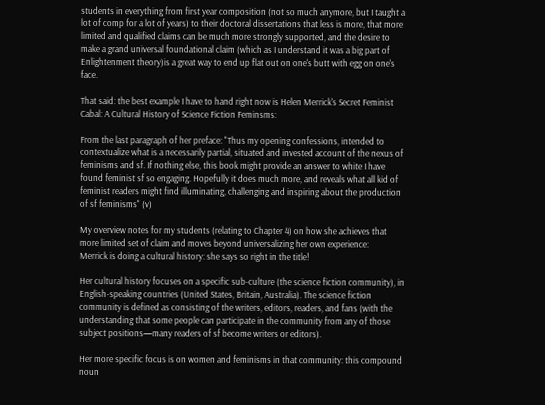students in everything from first year composition (not so much anymore, but I taught a lot of comp for a lot of years) to their doctoral dissertations that less is more, that more limited and qualified claims can be much more strongly supported, and the desire to make a grand universal foundational claim (which as I understand it was a big part of Enlightenment theory)is a great way to end up flat out on one's butt with egg on one's face.

That said: the best example I have to hand right now is Helen Merrick's Secret Feminist Cabal: A Cultural History of Science Fiction Feminsms:

From the last paragraph of her preface: "Thus my opening confessions, intended to contextualize what is a necessarily partial, situated and invested account of the nexus of feminisms and sf. If nothing else, this book might provide an answer to white I have found feminist sf so engaging. Hopefully it does much more, and reveals what all kid of feminist readers might find illuminating, challenging and inspiring about the production of sf feminisms" (v)

My overview notes for my students (relating to Chapter 4) on how she achieves that more limited set of claim and moves beyond universalizing her own experience:
Merrick is doing a cultural history: she says so right in the title!

Her cultural history focuses on a specific sub-culture (the science fiction community), in English-speaking countries (United States, Britain, Australia). The science fiction community is defined as consisting of the writers, editors, readers, and fans (with the understanding that some people can participate in the community from any of those subject positions—many readers of sf become writers or editors).

Her more specific focus is on women and feminisms in that community: this compound noun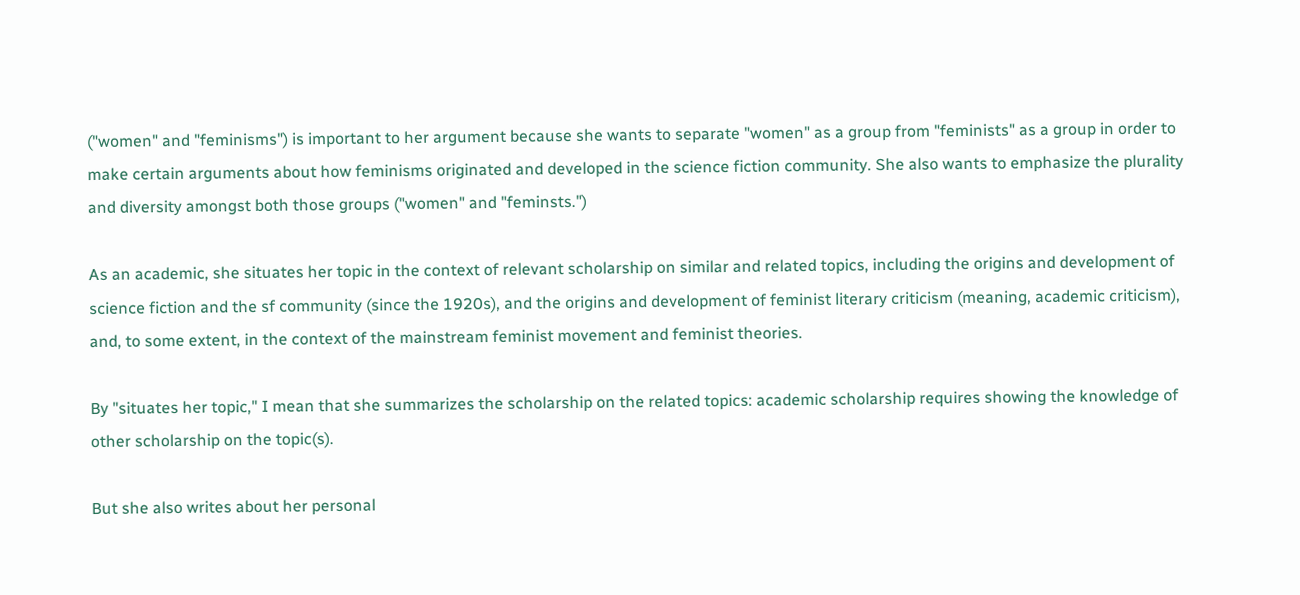("women" and "feminisms") is important to her argument because she wants to separate "women" as a group from "feminists" as a group in order to make certain arguments about how feminisms originated and developed in the science fiction community. She also wants to emphasize the plurality and diversity amongst both those groups ("women" and "feminsts.")

As an academic, she situates her topic in the context of relevant scholarship on similar and related topics, including the origins and development of science fiction and the sf community (since the 1920s), and the origins and development of feminist literary criticism (meaning, academic criticism), and, to some extent, in the context of the mainstream feminist movement and feminist theories.

By "situates her topic," I mean that she summarizes the scholarship on the related topics: academic scholarship requires showing the knowledge of other scholarship on the topic(s).

But she also writes about her personal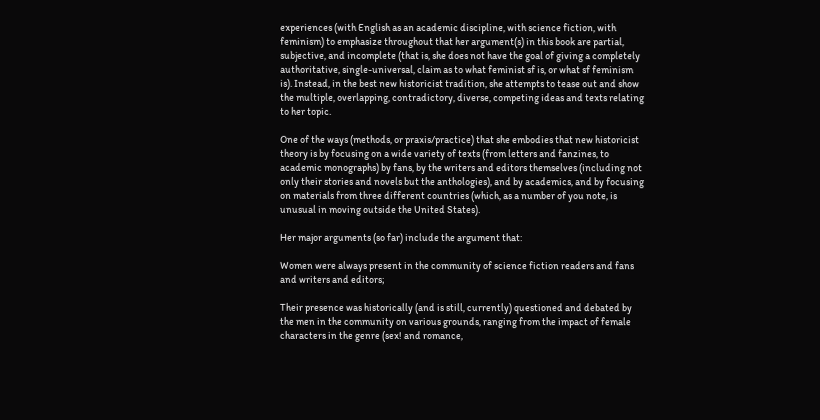experiences (with English as an academic discipline, with science fiction, with feminism) to emphasize throughout that her argument(s) in this book are partial, subjective, and incomplete (that is, she does not have the goal of giving a completely authoritative, single-universal, claim as to what feminist sf is, or what sf feminism is). Instead, in the best new historicist tradition, she attempts to tease out and show the multiple, overlapping, contradictory, diverse, competing ideas and texts relating to her topic.

One of the ways (methods, or praxis/practice) that she embodies that new historicist theory is by focusing on a wide variety of texts (from letters and fanzines, to academic monographs) by fans, by the writers and editors themselves (including not only their stories and novels but the anthologies), and by academics, and by focusing on materials from three different countries (which, as a number of you note, is unusual in moving outside the United States).

Her major arguments (so far) include the argument that:

Women were always present in the community of science fiction readers and fans and writers and editors;

Their presence was historically (and is still, currently) questioned and debated by the men in the community on various grounds, ranging from the impact of female characters in the genre (sex! and romance,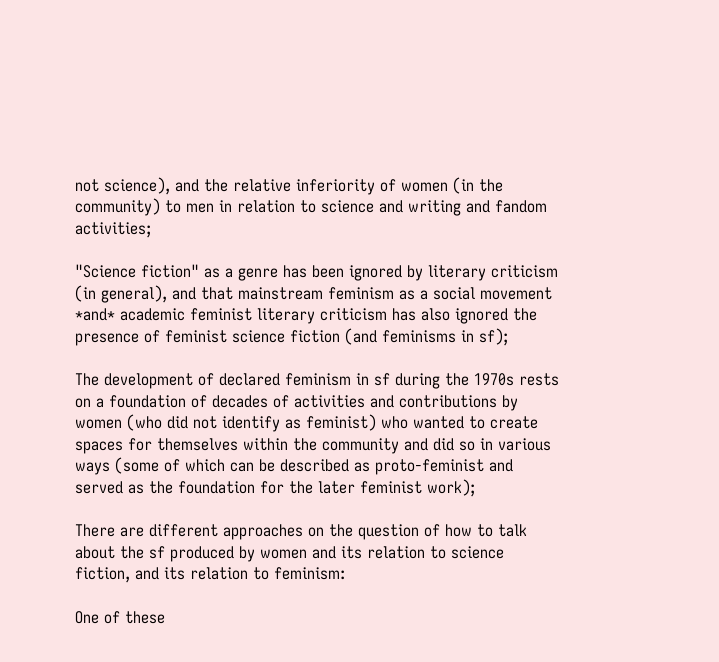not science), and the relative inferiority of women (in the community) to men in relation to science and writing and fandom activities;

"Science fiction" as a genre has been ignored by literary criticism (in general), and that mainstream feminism as a social movement *and* academic feminist literary criticism has also ignored the presence of feminist science fiction (and feminisms in sf);

The development of declared feminism in sf during the 1970s rests on a foundation of decades of activities and contributions by women (who did not identify as feminist) who wanted to create spaces for themselves within the community and did so in various ways (some of which can be described as proto-feminist and served as the foundation for the later feminist work);

There are different approaches on the question of how to talk about the sf produced by women and its relation to science fiction, and its relation to feminism:

One of these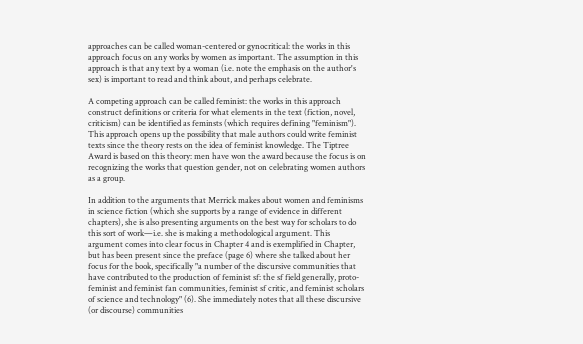approaches can be called woman-centered or gynocritical: the works in this approach focus on any works by women as important. The assumption in this approach is that any text by a woman (i.e. note the emphasis on the author's sex) is important to read and think about, and perhaps celebrate.

A competing approach can be called feminist: the works in this approach construct definitions or criteria for what elements in the text (fiction, novel, criticism) can be identified as feminsts (which requires defining "feminism"). This approach opens up the possibility that male authors could write feminist texts since the theory rests on the idea of feminist knowledge. The Tiptree Award is based on this theory: men have won the award because the focus is on recognizing the works that question gender, not on celebrating women authors as a group.

In addition to the arguments that Merrick makes about women and feminisms in science fiction (which she supports by a range of evidence in different chapters), she is also presenting arguments on the best way for scholars to do this sort of work—i.e. she is making a methodological argument. This argument comes into clear focus in Chapter 4 and is exemplified in Chapter, but has been present since the preface (page 6) where she talked about her focus for the book, specifically "a number of the discursive communities that have contributed to the production of feminist sf: the sf field generally, proto-feminist and feminist fan communities, feminist sf critic, and feminist scholars of science and technology" (6). She immediately notes that all these discursive (or discourse) communities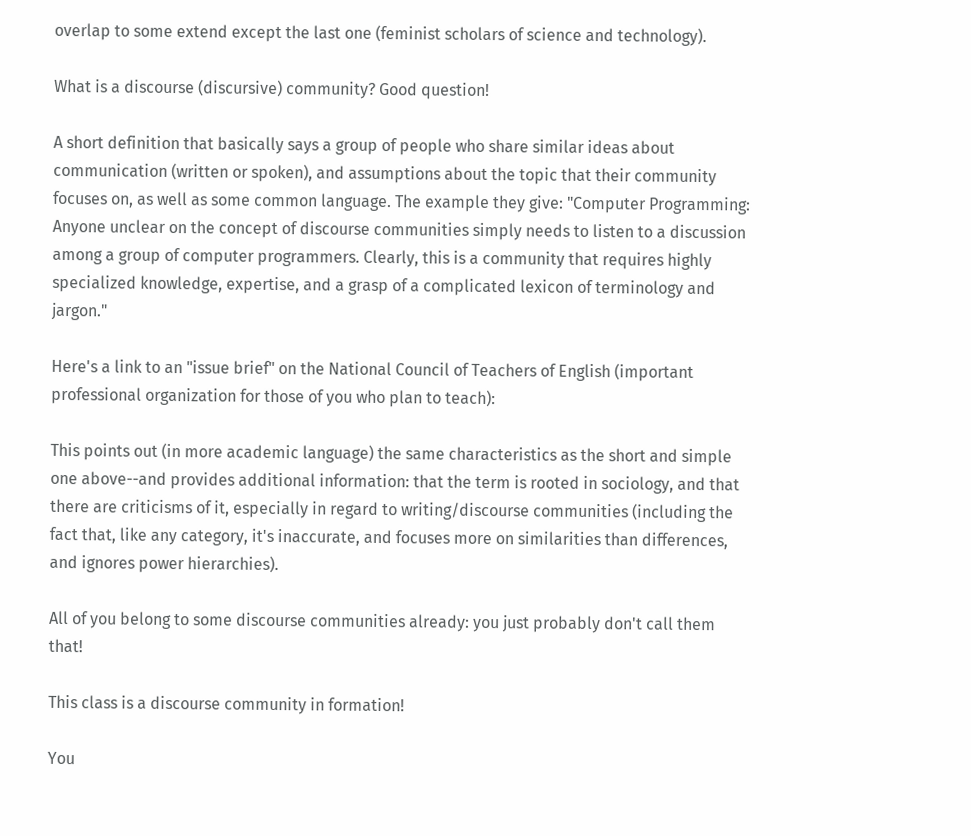overlap to some extend except the last one (feminist scholars of science and technology).

What is a discourse (discursive) community? Good question!

A short definition that basically says a group of people who share similar ideas about communication (written or spoken), and assumptions about the topic that their community focuses on, as well as some common language. The example they give: "Computer Programming: Anyone unclear on the concept of discourse communities simply needs to listen to a discussion among a group of computer programmers. Clearly, this is a community that requires highly specialized knowledge, expertise, and a grasp of a complicated lexicon of terminology and jargon."

Here's a link to an "issue brief" on the National Council of Teachers of English (important professional organization for those of you who plan to teach):

This points out (in more academic language) the same characteristics as the short and simple one above--and provides additional information: that the term is rooted in sociology, and that there are criticisms of it, especially in regard to writing/discourse communities (including the fact that, like any category, it's inaccurate, and focuses more on similarities than differences, and ignores power hierarchies).

All of you belong to some discourse communities already: you just probably don't call them that!

This class is a discourse community in formation!

You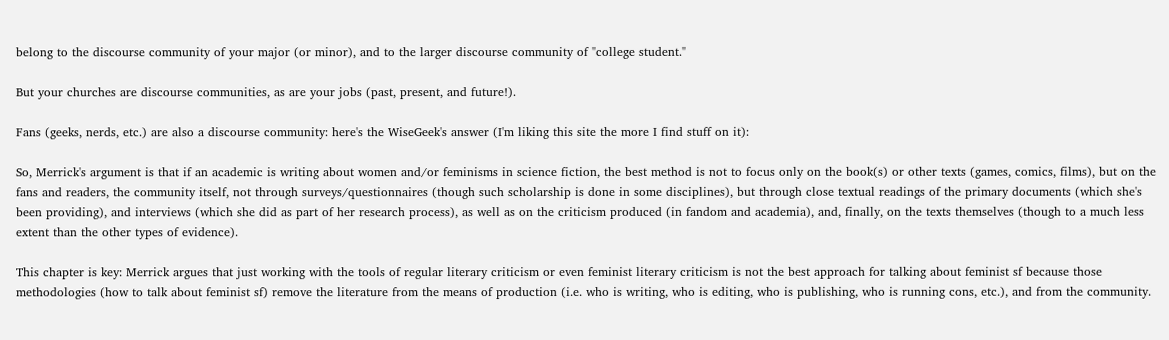belong to the discourse community of your major (or minor), and to the larger discourse community of "college student."

But your churches are discourse communities, as are your jobs (past, present, and future!).

Fans (geeks, nerds, etc.) are also a discourse community: here's the WiseGeek's answer (I'm liking this site the more I find stuff on it):

So, Merrick's argument is that if an academic is writing about women and/or feminisms in science fiction, the best method is not to focus only on the book(s) or other texts (games, comics, films), but on the fans and readers, the community itself, not through surveys/questionnaires (though such scholarship is done in some disciplines), but through close textual readings of the primary documents (which she's been providing), and interviews (which she did as part of her research process), as well as on the criticism produced (in fandom and academia), and, finally, on the texts themselves (though to a much less extent than the other types of evidence).

This chapter is key: Merrick argues that just working with the tools of regular literary criticism or even feminist literary criticism is not the best approach for talking about feminist sf because those methodologies (how to talk about feminist sf) remove the literature from the means of production (i.e. who is writing, who is editing, who is publishing, who is running cons, etc.), and from the community.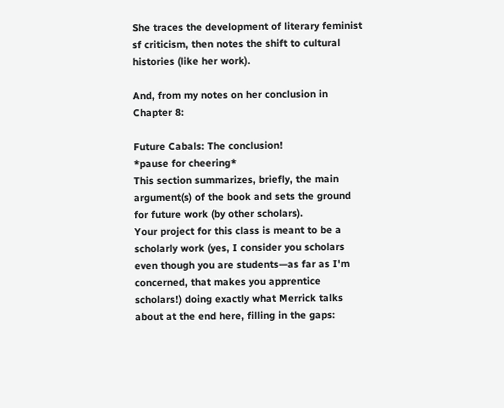She traces the development of literary feminist sf criticism, then notes the shift to cultural histories (like her work).

And, from my notes on her conclusion in Chapter 8:

Future Cabals: The conclusion!
*pause for cheering*
This section summarizes, briefly, the main argument(s) of the book and sets the ground for future work (by other scholars).
Your project for this class is meant to be a scholarly work (yes, I consider you scholars even though you are students—as far as I'm concerned, that makes you apprentice scholars!) doing exactly what Merrick talks about at the end here, filling in the gaps: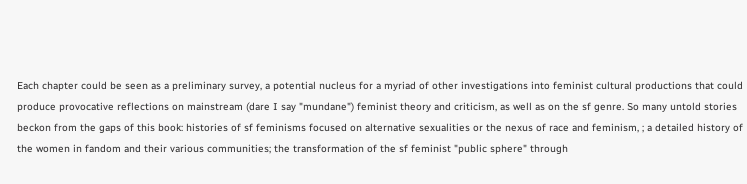Each chapter could be seen as a preliminary survey, a potential nucleus for a myriad of other investigations into feminist cultural productions that could produce provocative reflections on mainstream (dare I say "mundane") feminist theory and criticism, as well as on the sf genre. So many untold stories beckon from the gaps of this book: histories of sf feminisms focused on alternative sexualities or the nexus of race and feminism, ; a detailed history of the women in fandom and their various communities; the transformation of the sf feminist "public sphere" through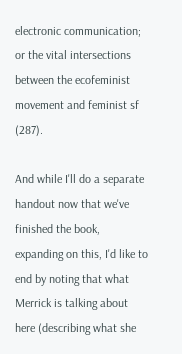electronic communication; or the vital intersections between the ecofeminist movement and feminist sf (287).

And while I'll do a separate handout now that we've finished the book, expanding on this, I'd like to end by noting that what Merrick is talking about here (describing what she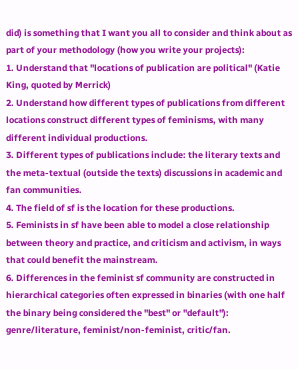did) is something that I want you all to consider and think about as part of your methodology (how you write your projects):
1. Understand that "locations of publication are political" (Katie King, quoted by Merrick)
2. Understand how different types of publications from different locations construct different types of feminisms, with many different individual productions.
3. Different types of publications include: the literary texts and the meta-textual (outside the texts) discussions in academic and fan communities.
4. The field of sf is the location for these productions.
5. Feminists in sf have been able to model a close relationship between theory and practice, and criticism and activism, in ways that could benefit the mainstream.
6. Differences in the feminist sf community are constructed in hierarchical categories often expressed in binaries (with one half the binary being considered the "best" or "default"): genre/literature, feminist/non-feminist, critic/fan.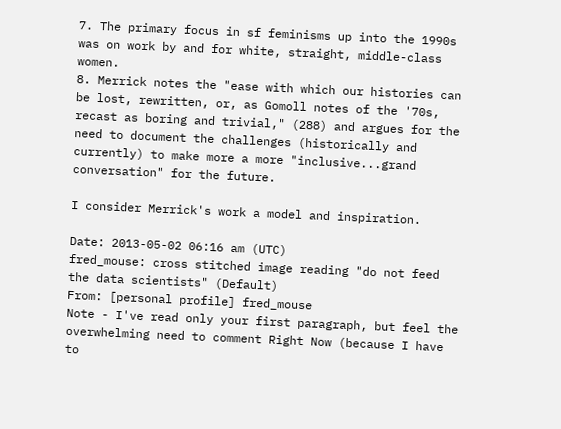7. The primary focus in sf feminisms up into the 1990s was on work by and for white, straight, middle-class women.
8. Merrick notes the "ease with which our histories can be lost, rewritten, or, as Gomoll notes of the '70s, recast as boring and trivial," (288) and argues for the need to document the challenges (historically and currently) to make more a more "inclusive...grand conversation" for the future.

I consider Merrick's work a model and inspiration.

Date: 2013-05-02 06:16 am (UTC)
fred_mouse: cross stitched image reading "do not feed the data scientists" (Default)
From: [personal profile] fred_mouse
Note - I've read only your first paragraph, but feel the overwhelming need to comment Right Now (because I have to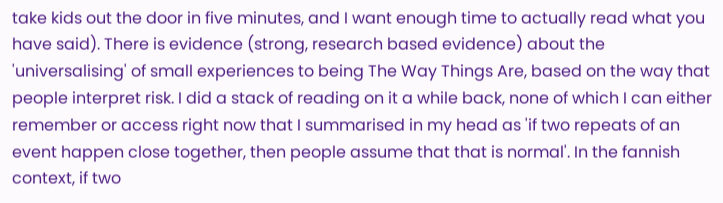take kids out the door in five minutes, and I want enough time to actually read what you have said). There is evidence (strong, research based evidence) about the 'universalising' of small experiences to being The Way Things Are, based on the way that people interpret risk. I did a stack of reading on it a while back, none of which I can either remember or access right now that I summarised in my head as 'if two repeats of an event happen close together, then people assume that that is normal'. In the fannish context, if two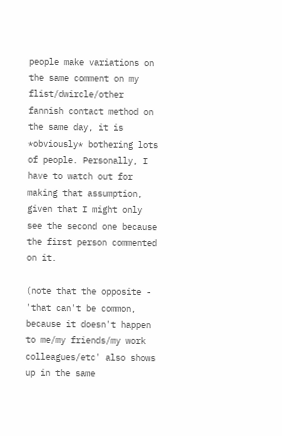people make variations on the same comment on my flist/dwircle/other fannish contact method on the same day, it is *obviously* bothering lots of people. Personally, I have to watch out for making that assumption, given that I might only see the second one because the first person commented on it.

(note that the opposite - 'that can't be common, because it doesn't happen to me/my friends/my work colleagues/etc' also shows up in the same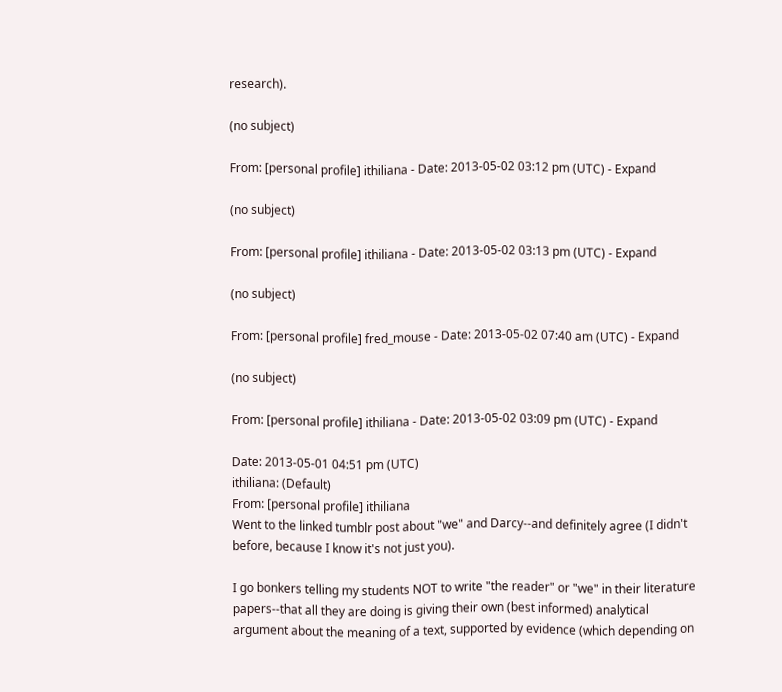research).

(no subject)

From: [personal profile] ithiliana - Date: 2013-05-02 03:12 pm (UTC) - Expand

(no subject)

From: [personal profile] ithiliana - Date: 2013-05-02 03:13 pm (UTC) - Expand

(no subject)

From: [personal profile] fred_mouse - Date: 2013-05-02 07:40 am (UTC) - Expand

(no subject)

From: [personal profile] ithiliana - Date: 2013-05-02 03:09 pm (UTC) - Expand

Date: 2013-05-01 04:51 pm (UTC)
ithiliana: (Default)
From: [personal profile] ithiliana
Went to the linked tumblr post about "we" and Darcy--and definitely agree (I didn't before, because I know it's not just you).

I go bonkers telling my students NOT to write "the reader" or "we" in their literature papers--that all they are doing is giving their own (best informed) analytical argument about the meaning of a text, supported by evidence (which depending on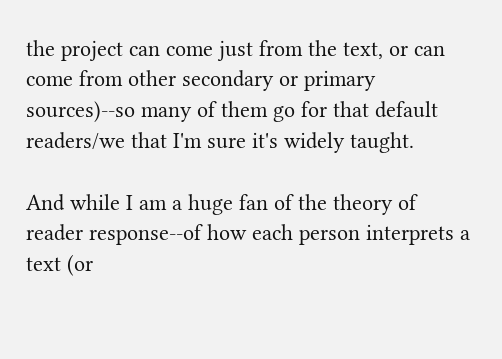the project can come just from the text, or can come from other secondary or primary sources)--so many of them go for that default readers/we that I'm sure it's widely taught.

And while I am a huge fan of the theory of reader response--of how each person interprets a text (or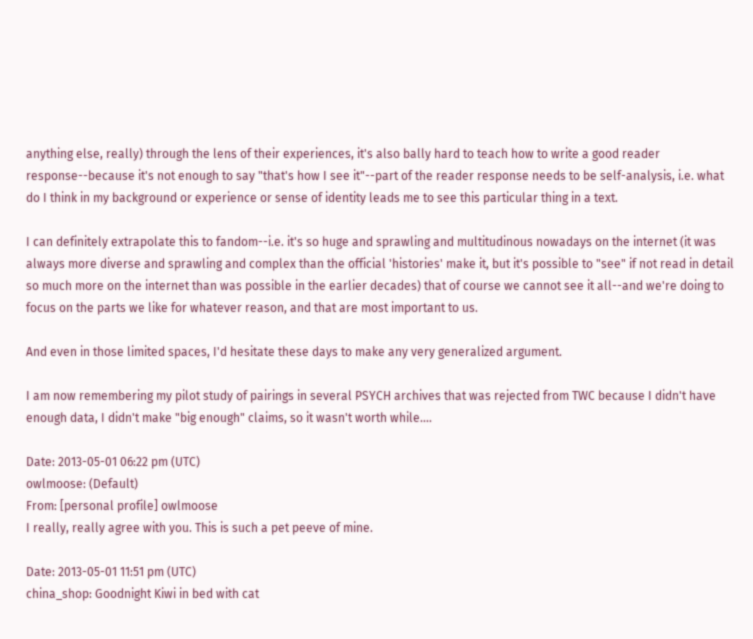anything else, really) through the lens of their experiences, it's also bally hard to teach how to write a good reader response--because it's not enough to say "that's how I see it"--part of the reader response needs to be self-analysis, i.e. what do I think in my background or experience or sense of identity leads me to see this particular thing in a text.

I can definitely extrapolate this to fandom--i.e. it's so huge and sprawling and multitudinous nowadays on the internet (it was always more diverse and sprawling and complex than the official 'histories' make it, but it's possible to "see" if not read in detail so much more on the internet than was possible in the earlier decades) that of course we cannot see it all--and we're doing to focus on the parts we like for whatever reason, and that are most important to us.

And even in those limited spaces, I'd hesitate these days to make any very generalized argument.

I am now remembering my pilot study of pairings in several PSYCH archives that was rejected from TWC because I didn't have enough data, I didn't make "big enough" claims, so it wasn't worth while....

Date: 2013-05-01 06:22 pm (UTC)
owlmoose: (Default)
From: [personal profile] owlmoose
I really, really agree with you. This is such a pet peeve of mine.

Date: 2013-05-01 11:51 pm (UTC)
china_shop: Goodnight Kiwi in bed with cat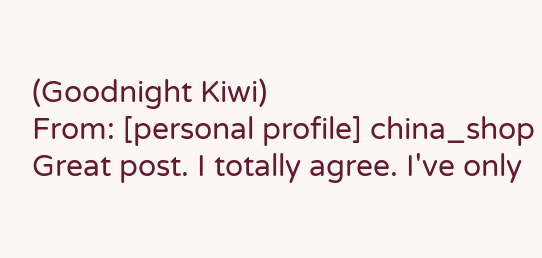(Goodnight Kiwi)
From: [personal profile] china_shop
Great post. I totally agree. I've only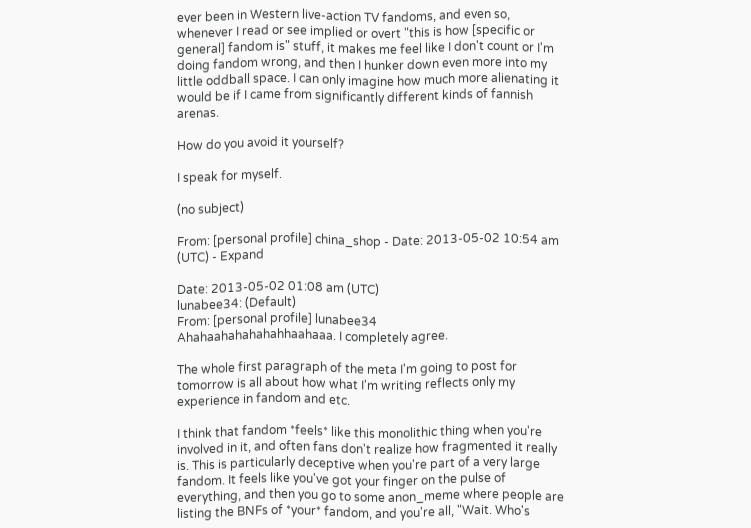ever been in Western live-action TV fandoms, and even so, whenever I read or see implied or overt "this is how [specific or general] fandom is" stuff, it makes me feel like I don't count or I'm doing fandom wrong, and then I hunker down even more into my little oddball space. I can only imagine how much more alienating it would be if I came from significantly different kinds of fannish arenas.

How do you avoid it yourself?

I speak for myself.

(no subject)

From: [personal profile] china_shop - Date: 2013-05-02 10:54 am (UTC) - Expand

Date: 2013-05-02 01:08 am (UTC)
lunabee34: (Default)
From: [personal profile] lunabee34
Ahahaahahahahahhaahaaa. I completely agree.

The whole first paragraph of the meta I'm going to post for tomorrow is all about how what I'm writing reflects only my experience in fandom and etc.

I think that fandom *feels* like this monolithic thing when you're involved in it, and often fans don't realize how fragmented it really is. This is particularly deceptive when you're part of a very large fandom. It feels like you've got your finger on the pulse of everything, and then you go to some anon_meme where people are listing the BNFs of *your* fandom, and you're all, "Wait. Who's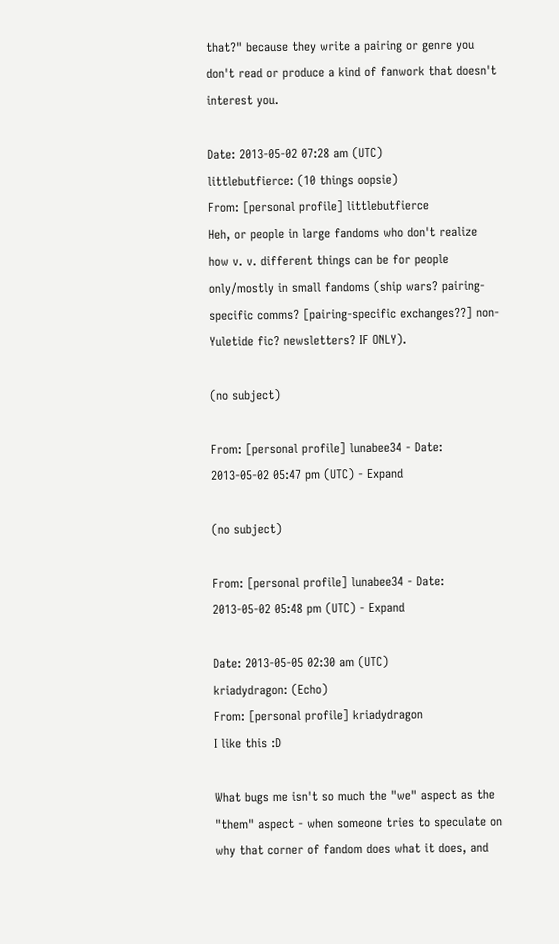that?" because they write a pairing or genre you don't read or produce a kind of fanwork that doesn't interest you.

Date: 2013-05-02 07:28 am (UTC)
littlebutfierce: (10 things oopsie)
From: [personal profile] littlebutfierce
Heh, or people in large fandoms who don't realize how v. v. different things can be for people only/mostly in small fandoms (ship wars? pairing-specific comms? [pairing-specific exchanges??] non-Yuletide fic? newsletters? IF ONLY).

(no subject)

From: [personal profile] lunabee34 - Date: 2013-05-02 05:47 pm (UTC) - Expand

(no subject)

From: [personal profile] lunabee34 - Date: 2013-05-02 05:48 pm (UTC) - Expand

Date: 2013-05-05 02:30 am (UTC)
kriadydragon: (Echo)
From: [personal profile] kriadydragon
I like this :D

What bugs me isn't so much the "we" aspect as the "them" aspect - when someone tries to speculate on why that corner of fandom does what it does, and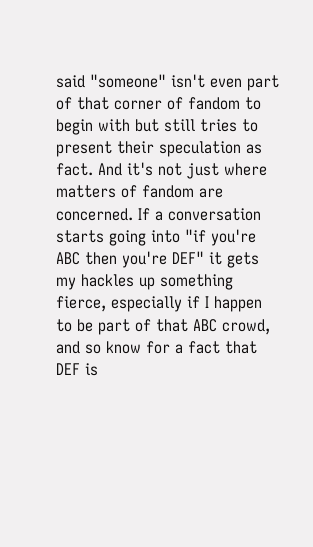said "someone" isn't even part of that corner of fandom to begin with but still tries to present their speculation as fact. And it's not just where matters of fandom are concerned. If a conversation starts going into "if you're ABC then you're DEF" it gets my hackles up something fierce, especially if I happen to be part of that ABC crowd, and so know for a fact that DEF is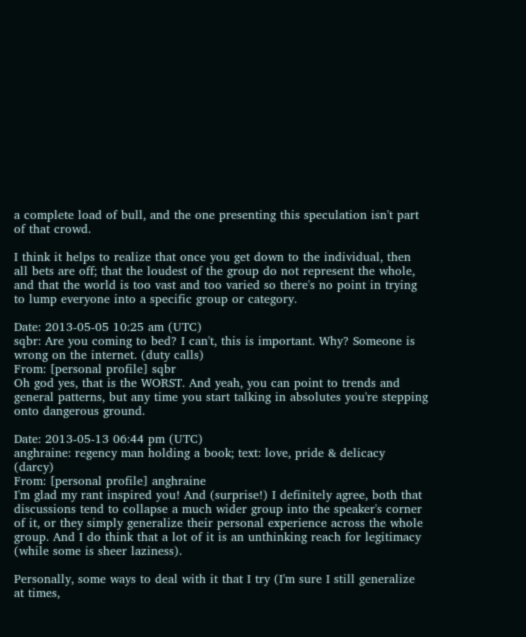a complete load of bull, and the one presenting this speculation isn't part of that crowd.

I think it helps to realize that once you get down to the individual, then all bets are off; that the loudest of the group do not represent the whole, and that the world is too vast and too varied so there's no point in trying to lump everyone into a specific group or category.

Date: 2013-05-05 10:25 am (UTC)
sqbr: Are you coming to bed? I can't, this is important. Why? Someone is wrong on the internet. (duty calls)
From: [personal profile] sqbr
Oh god yes, that is the WORST. And yeah, you can point to trends and general patterns, but any time you start talking in absolutes you're stepping onto dangerous ground.

Date: 2013-05-13 06:44 pm (UTC)
anghraine: regency man holding a book; text: love, pride & delicacy (darcy)
From: [personal profile] anghraine
I'm glad my rant inspired you! And (surprise!) I definitely agree, both that discussions tend to collapse a much wider group into the speaker's corner of it, or they simply generalize their personal experience across the whole group. And I do think that a lot of it is an unthinking reach for legitimacy (while some is sheer laziness).

Personally, some ways to deal with it that I try (I'm sure I still generalize at times,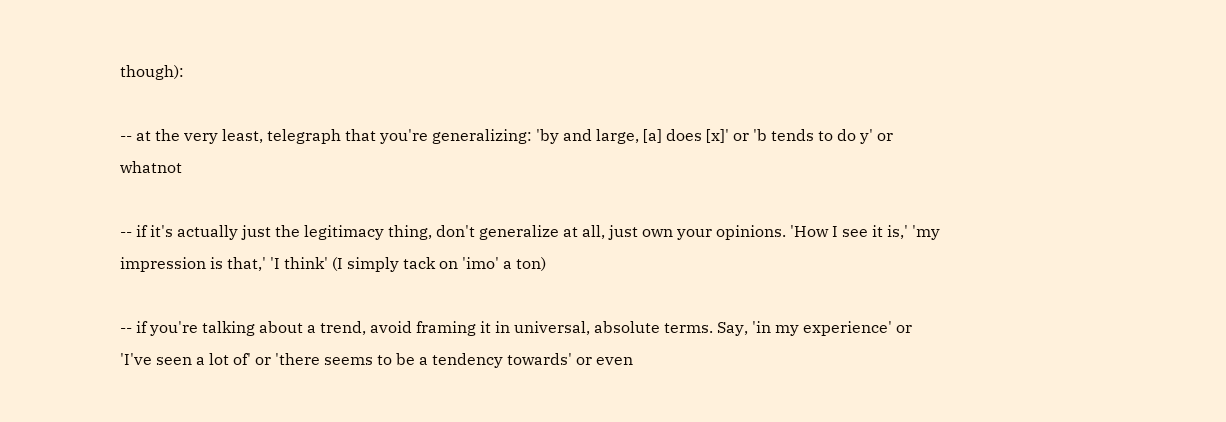though):

-- at the very least, telegraph that you're generalizing: 'by and large, [a] does [x]' or 'b tends to do y' or whatnot

-- if it's actually just the legitimacy thing, don't generalize at all, just own your opinions. 'How I see it is,' 'my impression is that,' 'I think' (I simply tack on 'imo' a ton)

-- if you're talking about a trend, avoid framing it in universal, absolute terms. Say, 'in my experience' or 'I've seen a lot of' or 'there seems to be a tendency towards' or even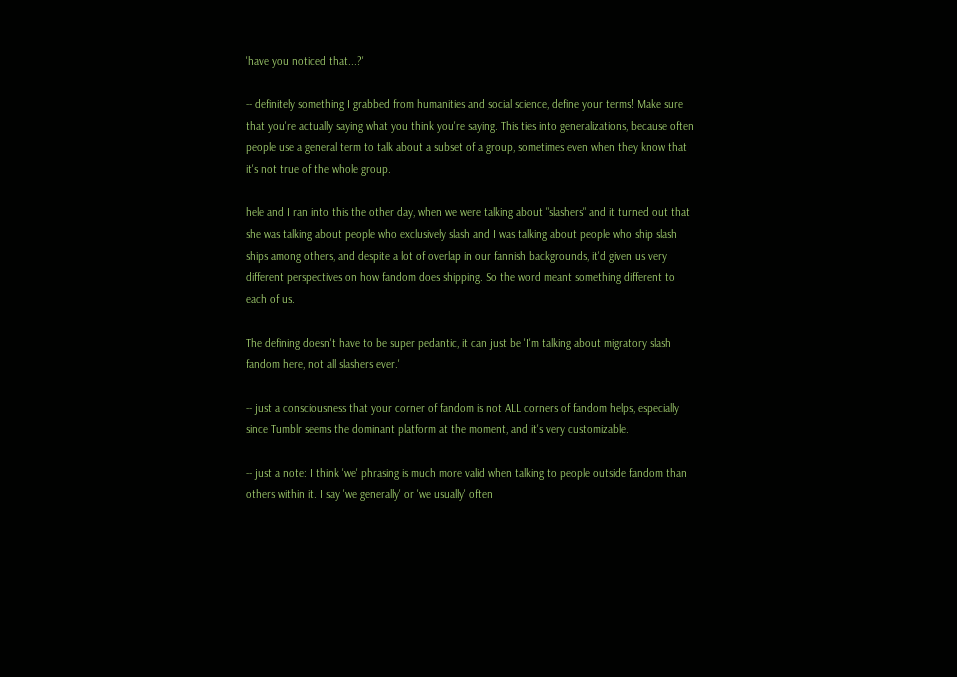'have you noticed that...?'

-- definitely something I grabbed from humanities and social science, define your terms! Make sure that you're actually saying what you think you're saying. This ties into generalizations, because often people use a general term to talk about a subset of a group, sometimes even when they know that it's not true of the whole group.

hele and I ran into this the other day, when we were talking about "slashers" and it turned out that she was talking about people who exclusively slash and I was talking about people who ship slash ships among others, and despite a lot of overlap in our fannish backgrounds, it'd given us very different perspectives on how fandom does shipping. So the word meant something different to each of us.

The defining doesn't have to be super pedantic, it can just be 'I'm talking about migratory slash fandom here, not all slashers ever.'

-- just a consciousness that your corner of fandom is not ALL corners of fandom helps, especially since Tumblr seems the dominant platform at the moment, and it's very customizable.

-- just a note: I think 'we' phrasing is much more valid when talking to people outside fandom than others within it. I say 'we generally' or 'we usually' often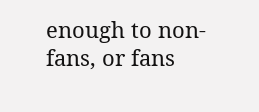enough to non-fans, or fans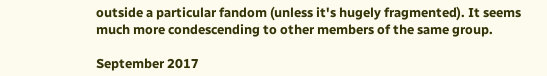outside a particular fandom (unless it's hugely fragmented). It seems much more condescending to other members of the same group.

September 2017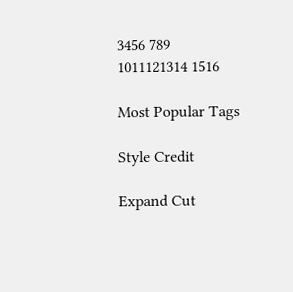3456 789
1011121314 1516

Most Popular Tags

Style Credit

Expand Cut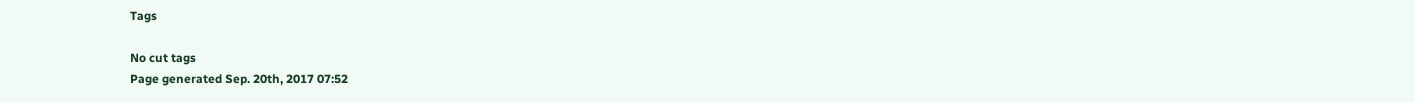Tags

No cut tags
Page generated Sep. 20th, 2017 07:52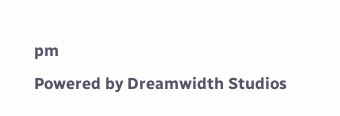pm
Powered by Dreamwidth Studios